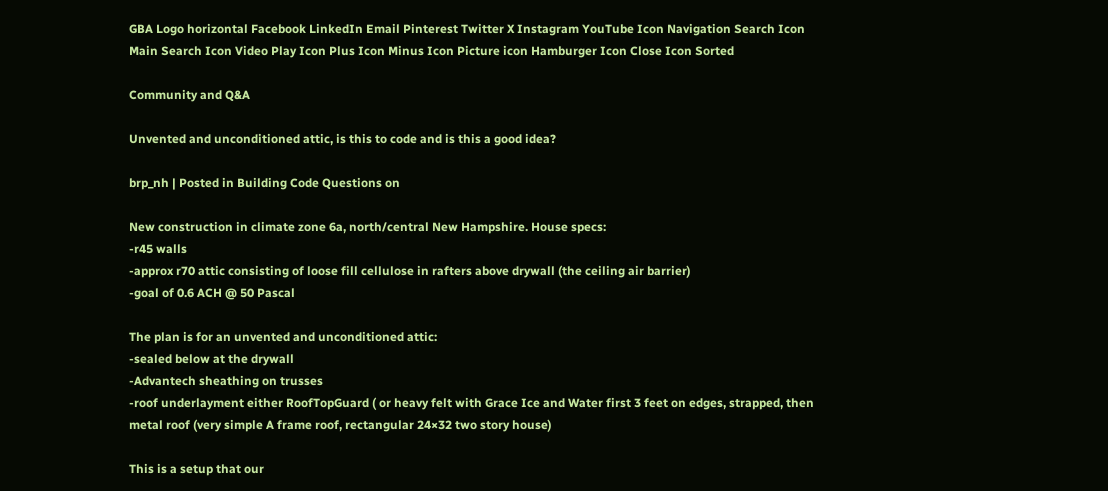GBA Logo horizontal Facebook LinkedIn Email Pinterest Twitter X Instagram YouTube Icon Navigation Search Icon Main Search Icon Video Play Icon Plus Icon Minus Icon Picture icon Hamburger Icon Close Icon Sorted

Community and Q&A

Unvented and unconditioned attic, is this to code and is this a good idea?

brp_nh | Posted in Building Code Questions on

New construction in climate zone 6a, north/central New Hampshire. House specs:
-r45 walls
-approx r70 attic consisting of loose fill cellulose in rafters above drywall (the ceiling air barrier)
-goal of 0.6 ACH @ 50 Pascal

The plan is for an unvented and unconditioned attic:
-sealed below at the drywall
-Advantech sheathing on trusses
-roof underlayment either RoofTopGuard ( or heavy felt with Grace Ice and Water first 3 feet on edges, strapped, then metal roof (very simple A frame roof, rectangular 24×32 two story house)

This is a setup that our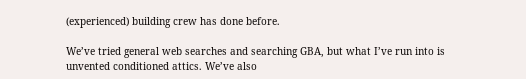(experienced) building crew has done before.

We’ve tried general web searches and searching GBA, but what I’ve run into is unvented conditioned attics. We’ve also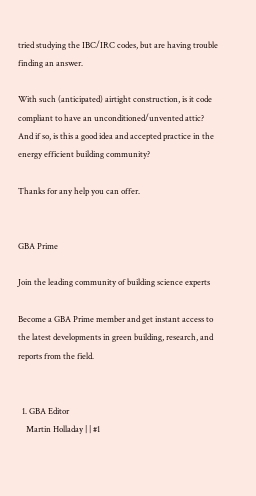tried studying the IBC/IRC codes, but are having trouble finding an answer.

With such (anticipated) airtight construction, is it code compliant to have an unconditioned/unvented attic? And if so, is this a good idea and accepted practice in the energy efficient building community?

Thanks for any help you can offer.


GBA Prime

Join the leading community of building science experts

Become a GBA Prime member and get instant access to the latest developments in green building, research, and reports from the field.


  1. GBA Editor
    Martin Holladay | | #1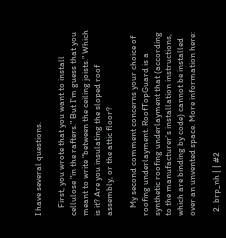I have several questions.

    First, you wrote that you want to install cellulose "in the rafters." But I'm guess that you meant to write "between the ceiling joists." Which is it? Are you insulating the sloped roof assembly, or the attic floor?

    My second comment concerns your choice of roofing underlayment. RoofTopGuard is a synthetic roofing underlayment that (according to the manufacturer's installation instructions, which are binding by code) cannot be installed over an unvented space. More information here:

  2. brp_nh | | #2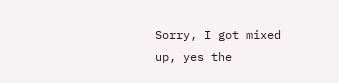Sorry, I got mixed up, yes the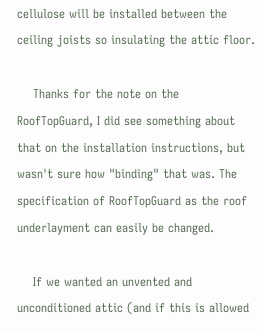cellulose will be installed between the ceiling joists so insulating the attic floor.

    Thanks for the note on the RoofTopGuard, I did see something about that on the installation instructions, but wasn't sure how "binding" that was. The specification of RoofTopGuard as the roof underlayment can easily be changed.

    If we wanted an unvented and unconditioned attic (and if this is allowed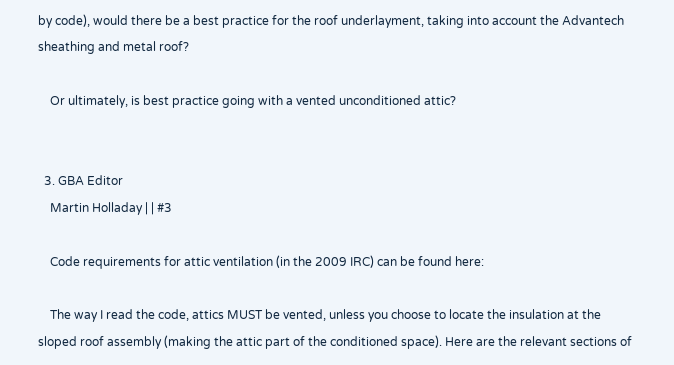by code), would there be a best practice for the roof underlayment, taking into account the Advantech sheathing and metal roof?

    Or ultimately, is best practice going with a vented unconditioned attic?


  3. GBA Editor
    Martin Holladay | | #3

    Code requirements for attic ventilation (in the 2009 IRC) can be found here:

    The way I read the code, attics MUST be vented, unless you choose to locate the insulation at the sloped roof assembly (making the attic part of the conditioned space). Here are the relevant sections of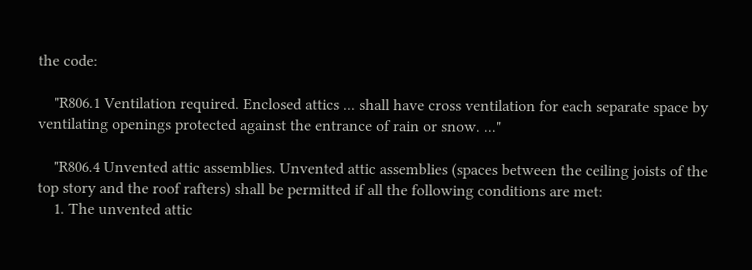the code:

    "R806.1 Ventilation required. Enclosed attics ... shall have cross ventilation for each separate space by ventilating openings protected against the entrance of rain or snow. ..."

    "R806.4 Unvented attic assemblies. Unvented attic assemblies (spaces between the ceiling joists of the top story and the roof rafters) shall be permitted if all the following conditions are met:
    1. The unvented attic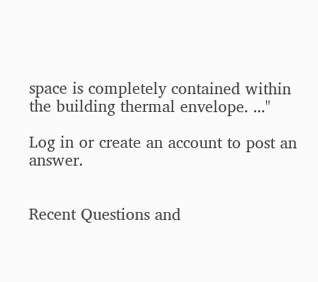space is completely contained within the building thermal envelope. ..."

Log in or create an account to post an answer.


Recent Questions and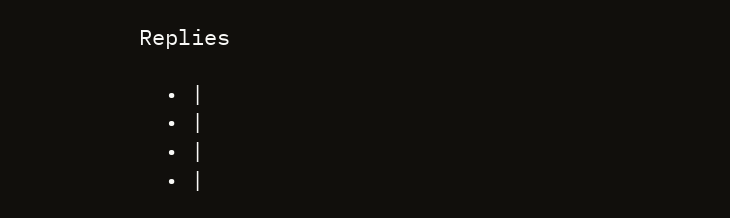Replies

  • |
  • |
  • |
  • |